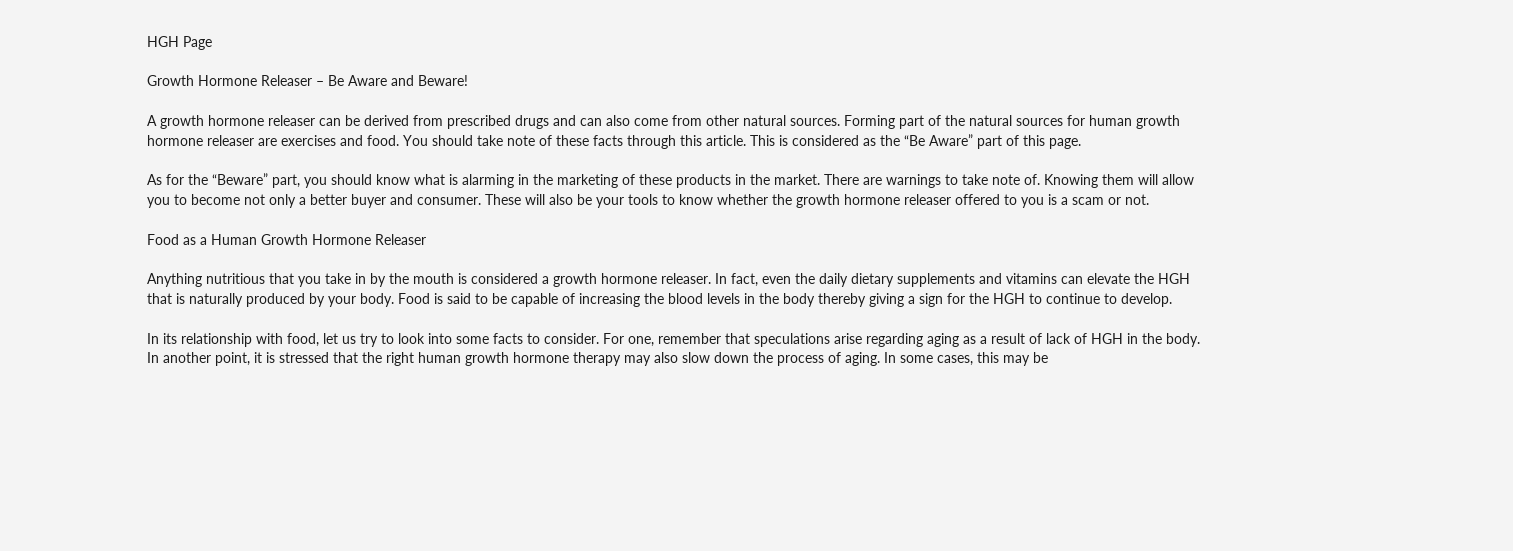HGH Page

Growth Hormone Releaser – Be Aware and Beware!

A growth hormone releaser can be derived from prescribed drugs and can also come from other natural sources. Forming part of the natural sources for human growth hormone releaser are exercises and food. You should take note of these facts through this article. This is considered as the “Be Aware” part of this page.

As for the “Beware” part, you should know what is alarming in the marketing of these products in the market. There are warnings to take note of. Knowing them will allow you to become not only a better buyer and consumer. These will also be your tools to know whether the growth hormone releaser offered to you is a scam or not.

Food as a Human Growth Hormone Releaser

Anything nutritious that you take in by the mouth is considered a growth hormone releaser. In fact, even the daily dietary supplements and vitamins can elevate the HGH that is naturally produced by your body. Food is said to be capable of increasing the blood levels in the body thereby giving a sign for the HGH to continue to develop.

In its relationship with food, let us try to look into some facts to consider. For one, remember that speculations arise regarding aging as a result of lack of HGH in the body. In another point, it is stressed that the right human growth hormone therapy may also slow down the process of aging. In some cases, this may be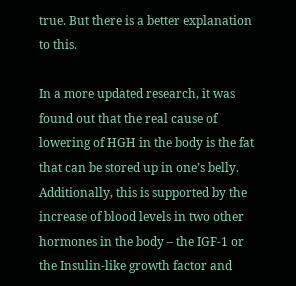true. But there is a better explanation to this.

In a more updated research, it was found out that the real cause of lowering of HGH in the body is the fat that can be stored up in one’s belly. Additionally, this is supported by the increase of blood levels in two other hormones in the body – the IGF-1 or the Insulin-like growth factor and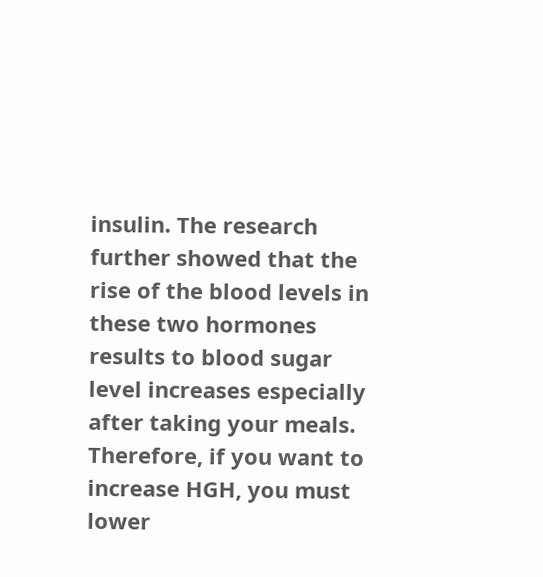insulin. The research further showed that the rise of the blood levels in these two hormones results to blood sugar level increases especially after taking your meals. Therefore, if you want to increase HGH, you must lower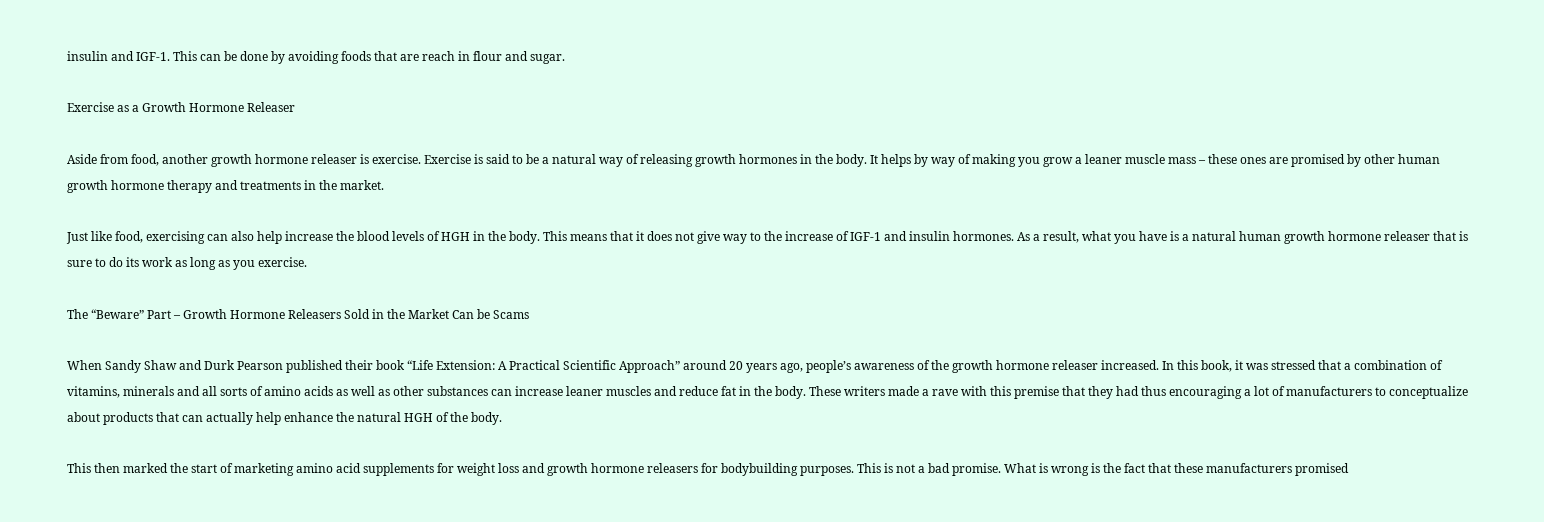insulin and IGF-1. This can be done by avoiding foods that are reach in flour and sugar.

Exercise as a Growth Hormone Releaser

Aside from food, another growth hormone releaser is exercise. Exercise is said to be a natural way of releasing growth hormones in the body. It helps by way of making you grow a leaner muscle mass – these ones are promised by other human growth hormone therapy and treatments in the market.

Just like food, exercising can also help increase the blood levels of HGH in the body. This means that it does not give way to the increase of IGF-1 and insulin hormones. As a result, what you have is a natural human growth hormone releaser that is sure to do its work as long as you exercise.

The “Beware” Part – Growth Hormone Releasers Sold in the Market Can be Scams

When Sandy Shaw and Durk Pearson published their book “Life Extension: A Practical Scientific Approach” around 20 years ago, people’s awareness of the growth hormone releaser increased. In this book, it was stressed that a combination of vitamins, minerals and all sorts of amino acids as well as other substances can increase leaner muscles and reduce fat in the body. These writers made a rave with this premise that they had thus encouraging a lot of manufacturers to conceptualize about products that can actually help enhance the natural HGH of the body.

This then marked the start of marketing amino acid supplements for weight loss and growth hormone releasers for bodybuilding purposes. This is not a bad promise. What is wrong is the fact that these manufacturers promised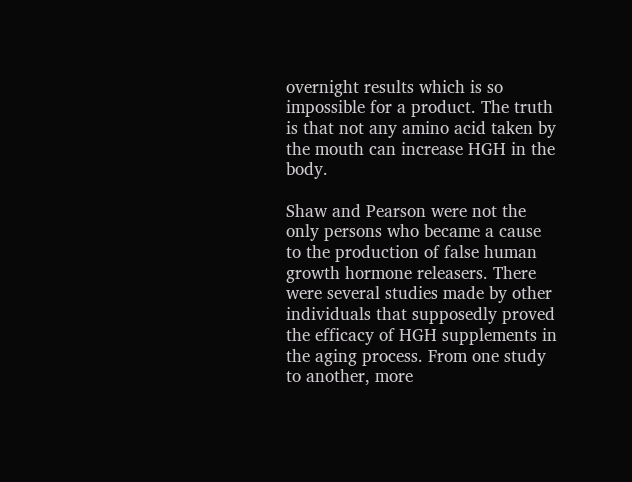overnight results which is so impossible for a product. The truth is that not any amino acid taken by the mouth can increase HGH in the body.

Shaw and Pearson were not the only persons who became a cause to the production of false human growth hormone releasers. There were several studies made by other individuals that supposedly proved the efficacy of HGH supplements in the aging process. From one study to another, more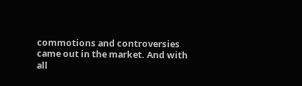commotions and controversies came out in the market. And with all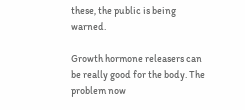these, the public is being warned.

Growth hormone releasers can be really good for the body. The problem now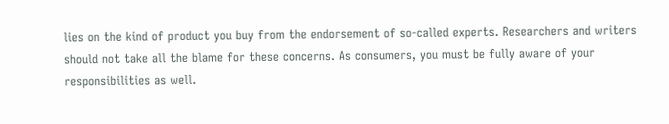lies on the kind of product you buy from the endorsement of so-called experts. Researchers and writers should not take all the blame for these concerns. As consumers, you must be fully aware of your responsibilities as well.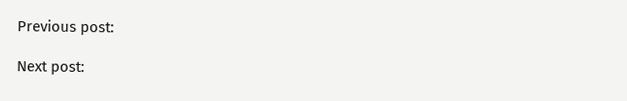Previous post:

Next post: